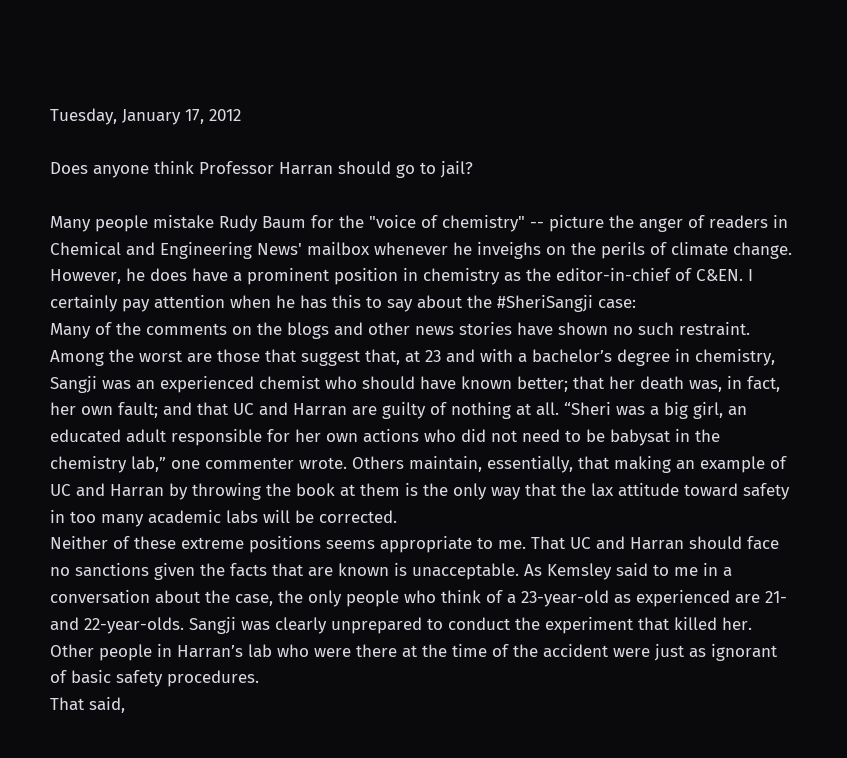Tuesday, January 17, 2012

Does anyone think Professor Harran should go to jail?

Many people mistake Rudy Baum for the "voice of chemistry" -- picture the anger of readers in Chemical and Engineering News' mailbox whenever he inveighs on the perils of climate change. However, he does have a prominent position in chemistry as the editor-in-chief of C&EN. I certainly pay attention when he has this to say about the #SheriSangji case:
Many of the comments on the blogs and other news stories have shown no such restraint. Among the worst are those that suggest that, at 23 and with a bachelor’s degree in chemistry, Sangji was an experienced chemist who should have known better; that her death was, in fact, her own fault; and that UC and Harran are guilty of nothing at all. “Sheri was a big girl, an educated adult responsible for her own actions who did not need to be babysat in the chemistry lab,” one commenter wrote. Others maintain, essentially, that making an example of UC and Harran by throwing the book at them is the only way that the lax attitude toward safety in too many academic labs will be corrected.
Neither of these extreme positions seems appropriate to me. That UC and Harran should face no sanctions given the facts that are known is unacceptable. As Kemsley said to me in a conversation about the case, the only people who think of a 23-year-old as experienced are 21- and 22-year-olds. Sangji was clearly unprepared to conduct the experiment that killed her. Other people in Harran’s lab who were there at the time of the accident were just as ignorant of basic safety procedures.
That said,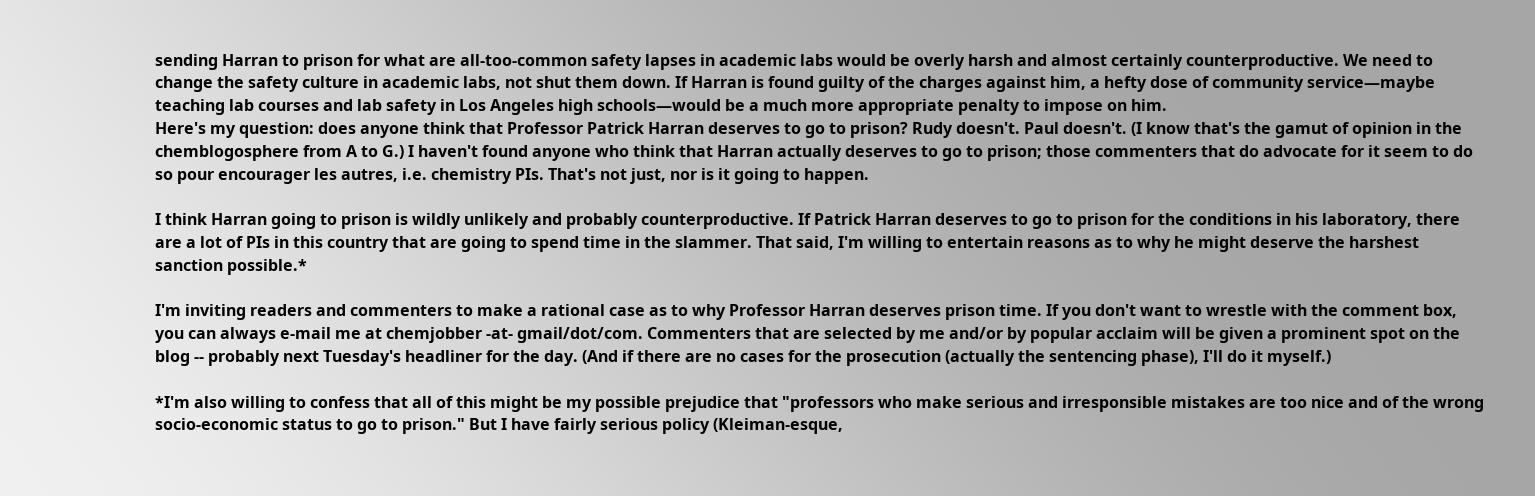sending Harran to prison for what are all-too-common safety lapses in academic labs would be overly harsh and almost certainly counterproductive. We need to change the safety culture in academic labs, not shut them down. If Harran is found guilty of the charges against him, a hefty dose of community service—maybe teaching lab courses and lab safety in Los Angeles high schools—would be a much more appropriate penalty to impose on him.
Here's my question: does anyone think that Professor Patrick Harran deserves to go to prison? Rudy doesn't. Paul doesn't. (I know that's the gamut of opinion in the chemblogosphere from A to G.) I haven't found anyone who think that Harran actually deserves to go to prison; those commenters that do advocate for it seem to do so pour encourager les autres, i.e. chemistry PIs. That's not just, nor is it going to happen.

I think Harran going to prison is wildly unlikely and probably counterproductive. If Patrick Harran deserves to go to prison for the conditions in his laboratory, there are a lot of PIs in this country that are going to spend time in the slammer. That said, I'm willing to entertain reasons as to why he might deserve the harshest sanction possible.*

I'm inviting readers and commenters to make a rational case as to why Professor Harran deserves prison time. If you don't want to wrestle with the comment box, you can always e-mail me at chemjobber -at- gmail/dot/com. Commenters that are selected by me and/or by popular acclaim will be given a prominent spot on the blog -- probably next Tuesday's headliner for the day. (And if there are no cases for the prosecution (actually the sentencing phase), I'll do it myself.)

*I'm also willing to confess that all of this might be my possible prejudice that "professors who make serious and irresponsible mistakes are too nice and of the wrong socio-economic status to go to prison." But I have fairly serious policy (Kleiman-esque,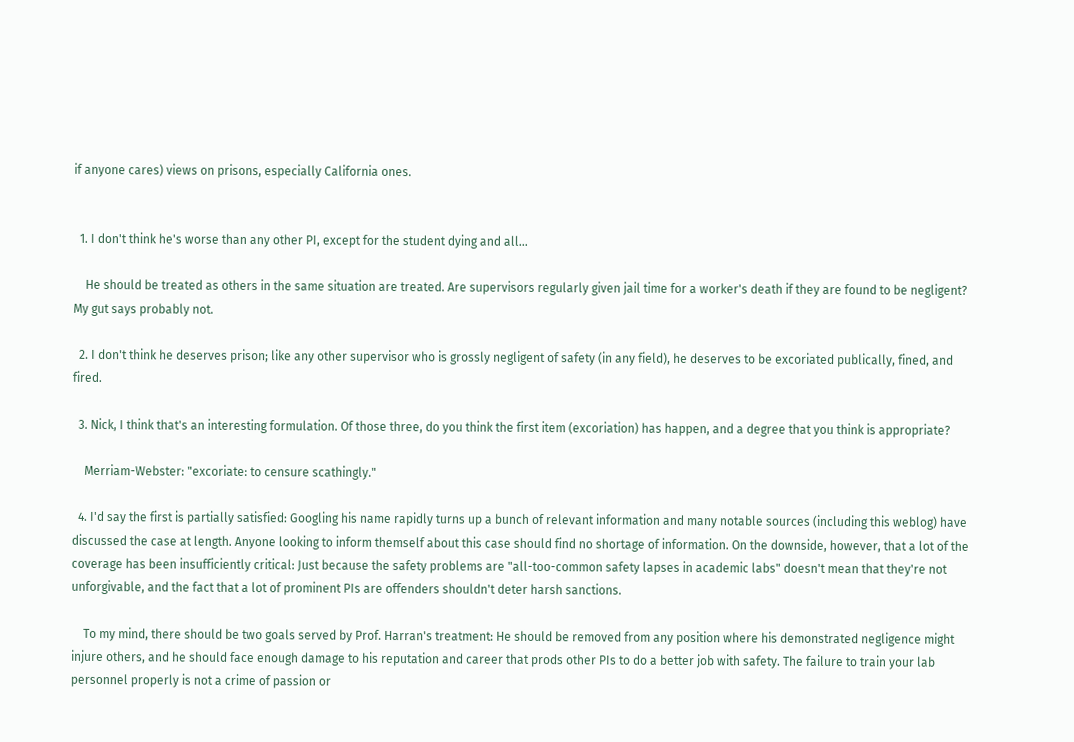if anyone cares) views on prisons, especially California ones.


  1. I don't think he's worse than any other PI, except for the student dying and all...

    He should be treated as others in the same situation are treated. Are supervisors regularly given jail time for a worker's death if they are found to be negligent? My gut says probably not.

  2. I don't think he deserves prison; like any other supervisor who is grossly negligent of safety (in any field), he deserves to be excoriated publically, fined, and fired.

  3. Nick, I think that's an interesting formulation. Of those three, do you think the first item (excoriation) has happen, and a degree that you think is appropriate?

    Merriam-Webster: "excoriate: to censure scathingly."

  4. I'd say the first is partially satisfied: Googling his name rapidly turns up a bunch of relevant information and many notable sources (including this weblog) have discussed the case at length. Anyone looking to inform themself about this case should find no shortage of information. On the downside, however, that a lot of the coverage has been insufficiently critical: Just because the safety problems are "all-too-common safety lapses in academic labs" doesn't mean that they're not unforgivable, and the fact that a lot of prominent PIs are offenders shouldn't deter harsh sanctions.

    To my mind, there should be two goals served by Prof. Harran's treatment: He should be removed from any position where his demonstrated negligence might injure others, and he should face enough damage to his reputation and career that prods other PIs to do a better job with safety. The failure to train your lab personnel properly is not a crime of passion or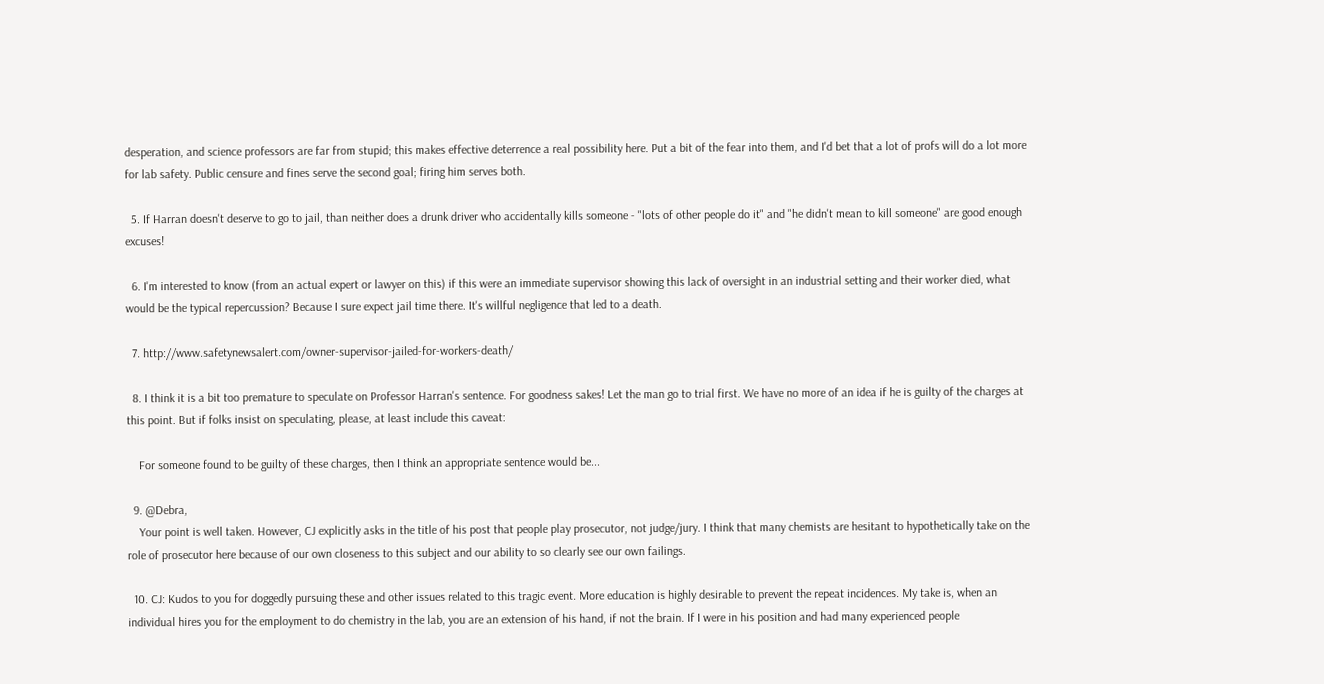desperation, and science professors are far from stupid; this makes effective deterrence a real possibility here. Put a bit of the fear into them, and I'd bet that a lot of profs will do a lot more for lab safety. Public censure and fines serve the second goal; firing him serves both.

  5. If Harran doesn't deserve to go to jail, than neither does a drunk driver who accidentally kills someone - "lots of other people do it" and "he didn't mean to kill someone" are good enough excuses!

  6. I'm interested to know (from an actual expert or lawyer on this) if this were an immediate supervisor showing this lack of oversight in an industrial setting and their worker died, what would be the typical repercussion? Because I sure expect jail time there. It's willful negligence that led to a death.

  7. http://www.safetynewsalert.com/owner-supervisor-jailed-for-workers-death/

  8. I think it is a bit too premature to speculate on Professor Harran's sentence. For goodness sakes! Let the man go to trial first. We have no more of an idea if he is guilty of the charges at this point. But if folks insist on speculating, please, at least include this caveat:

    For someone found to be guilty of these charges, then I think an appropriate sentence would be...

  9. @Debra,
    Your point is well taken. However, CJ explicitly asks in the title of his post that people play prosecutor, not judge/jury. I think that many chemists are hesitant to hypothetically take on the role of prosecutor here because of our own closeness to this subject and our ability to so clearly see our own failings.

  10. CJ: Kudos to you for doggedly pursuing these and other issues related to this tragic event. More education is highly desirable to prevent the repeat incidences. My take is, when an individual hires you for the employment to do chemistry in the lab, you are an extension of his hand, if not the brain. If I were in his position and had many experienced people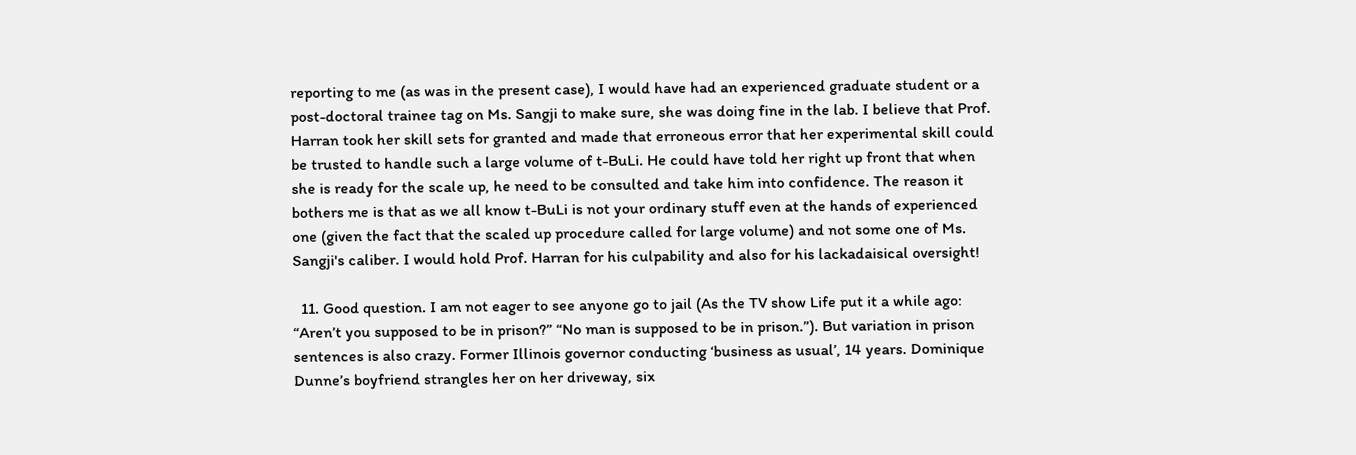reporting to me (as was in the present case), I would have had an experienced graduate student or a post-doctoral trainee tag on Ms. Sangji to make sure, she was doing fine in the lab. I believe that Prof. Harran took her skill sets for granted and made that erroneous error that her experimental skill could be trusted to handle such a large volume of t-BuLi. He could have told her right up front that when she is ready for the scale up, he need to be consulted and take him into confidence. The reason it bothers me is that as we all know t-BuLi is not your ordinary stuff even at the hands of experienced one (given the fact that the scaled up procedure called for large volume) and not some one of Ms. Sangji's caliber. I would hold Prof. Harran for his culpability and also for his lackadaisical oversight!

  11. Good question. I am not eager to see anyone go to jail (As the TV show Life put it a while ago: “Aren’t you supposed to be in prison?” “No man is supposed to be in prison.”). But variation in prison sentences is also crazy. Former Illinois governor conducting ‘business as usual’, 14 years. Dominique Dunne’s boyfriend strangles her on her driveway, six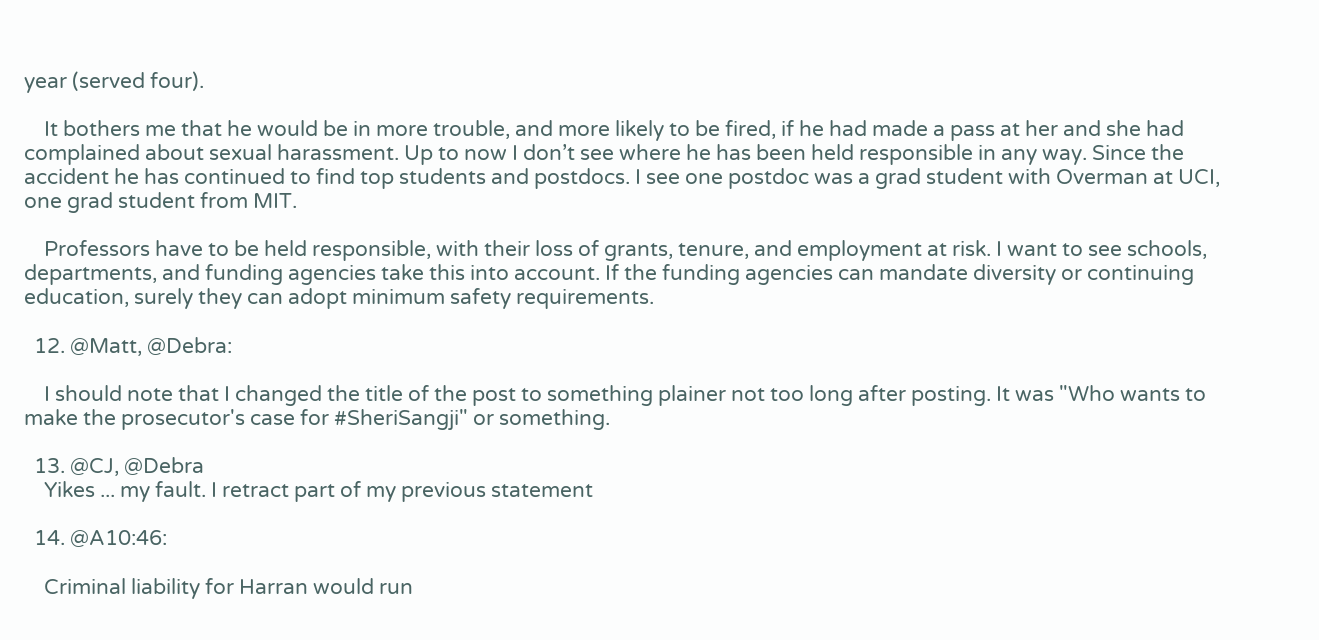year (served four).

    It bothers me that he would be in more trouble, and more likely to be fired, if he had made a pass at her and she had complained about sexual harassment. Up to now I don’t see where he has been held responsible in any way. Since the accident he has continued to find top students and postdocs. I see one postdoc was a grad student with Overman at UCI, one grad student from MIT.

    Professors have to be held responsible, with their loss of grants, tenure, and employment at risk. I want to see schools, departments, and funding agencies take this into account. If the funding agencies can mandate diversity or continuing education, surely they can adopt minimum safety requirements.

  12. @Matt, @Debra:

    I should note that I changed the title of the post to something plainer not too long after posting. It was "Who wants to make the prosecutor's case for #SheriSangji" or something.

  13. @CJ, @Debra
    Yikes ... my fault. I retract part of my previous statement

  14. @A10:46:

    Criminal liability for Harran would run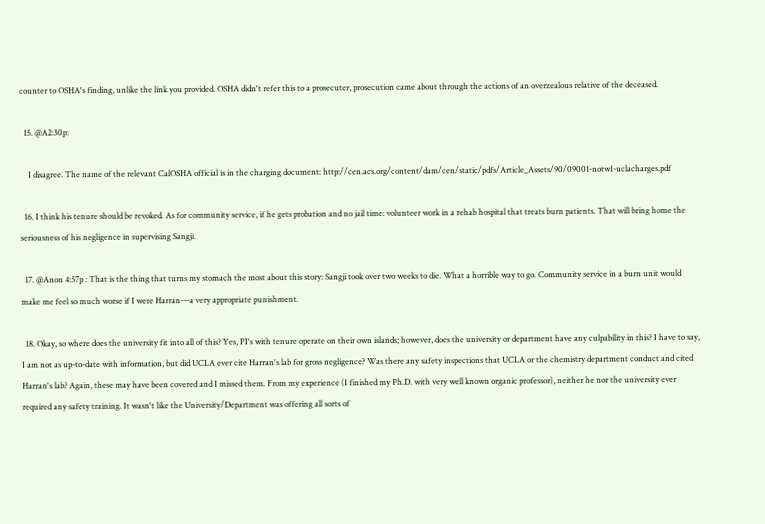counter to OSHA's finding, unlike the link you provided. OSHA didn't refer this to a prosecuter, prosecution came about through the actions of an overzealous relative of the deceased.

  15. @A2:30p:

    I disagree. The name of the relevant CalOSHA official is in the charging document: http://cen.acs.org/content/dam/cen/static/pdfs/Article_Assets/90/09001-notw1-uclacharges.pdf

  16. I think his tenure should be revoked. As for community service, if he gets probation and no jail time: volunteer work in a rehab hospital that treats burn patients. That will bring home the seriousness of his negligence in supervising Sangji.

  17. @Anon 4:57p : That is the thing that turns my stomach the most about this story: Sangji took over two weeks to die. What a horrible way to go. Community service in a burn unit would make me feel so much worse if I were Harran---a very appropriate punishment.

  18. Okay, so where does the university fit into all of this? Yes, PI's with tenure operate on their own islands; however, does the university or department have any culpability in this? I have to say, I am not as up-to-date with information, but did UCLA ever cite Harran's lab for gross negligence? Was there any safety inspections that UCLA or the chemistry department conduct and cited Harran's lab? Again, these may have been covered and I missed them. From my experience (I finished my Ph.D. with very well known organic professor), neither he nor the university ever required any safety training. It wasn't like the University/Department was offering all sorts of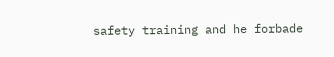safety training and he forbade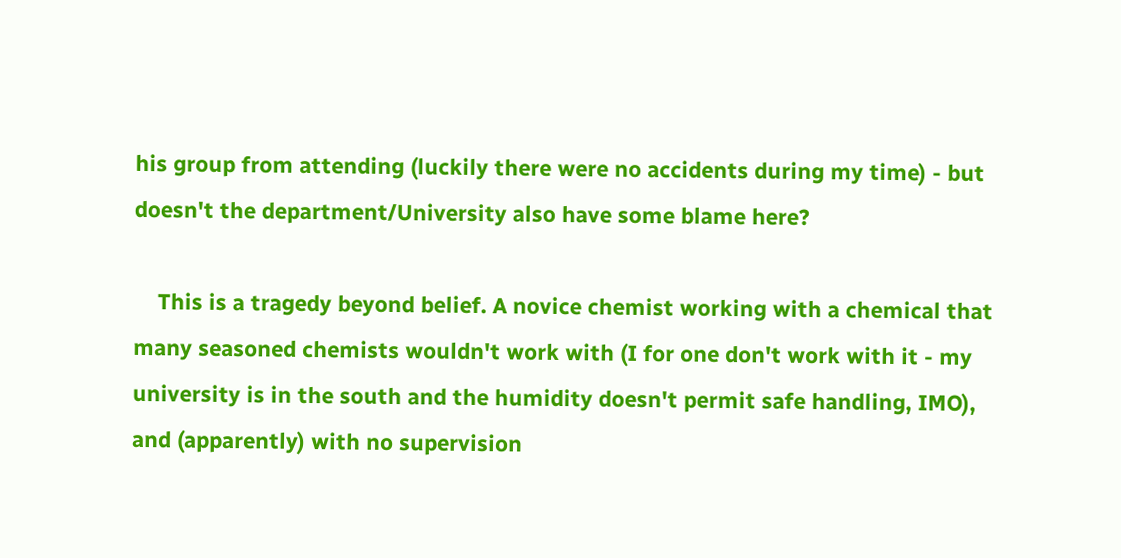his group from attending (luckily there were no accidents during my time) - but doesn't the department/University also have some blame here?

    This is a tragedy beyond belief. A novice chemist working with a chemical that many seasoned chemists wouldn't work with (I for one don't work with it - my university is in the south and the humidity doesn't permit safe handling, IMO), and (apparently) with no supervision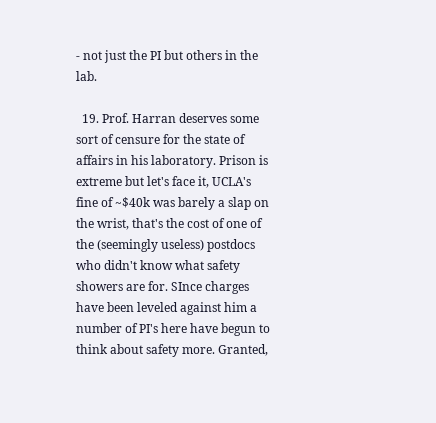- not just the PI but others in the lab.

  19. Prof. Harran deserves some sort of censure for the state of affairs in his laboratory. Prison is extreme but let's face it, UCLA's fine of ~$40k was barely a slap on the wrist, that's the cost of one of the (seemingly useless) postdocs who didn't know what safety showers are for. SInce charges have been leveled against him a number of PI's here have begun to think about safety more. Granted,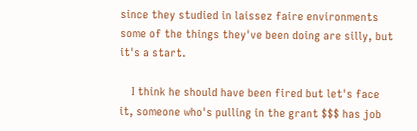since they studied in laissez faire environments some of the things they've been doing are silly, but it's a start.

    I think he should have been fired but let's face it, someone who's pulling in the grant $$$ has job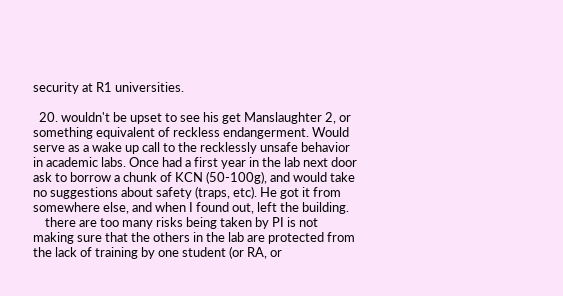security at R1 universities.

  20. wouldn't be upset to see his get Manslaughter 2, or something equivalent of reckless endangerment. Would serve as a wake up call to the recklessly unsafe behavior in academic labs. Once had a first year in the lab next door ask to borrow a chunk of KCN (50-100g), and would take no suggestions about safety (traps, etc). He got it from somewhere else, and when I found out, left the building.
    there are too many risks being taken by PI is not making sure that the others in the lab are protected from the lack of training by one student (or RA, or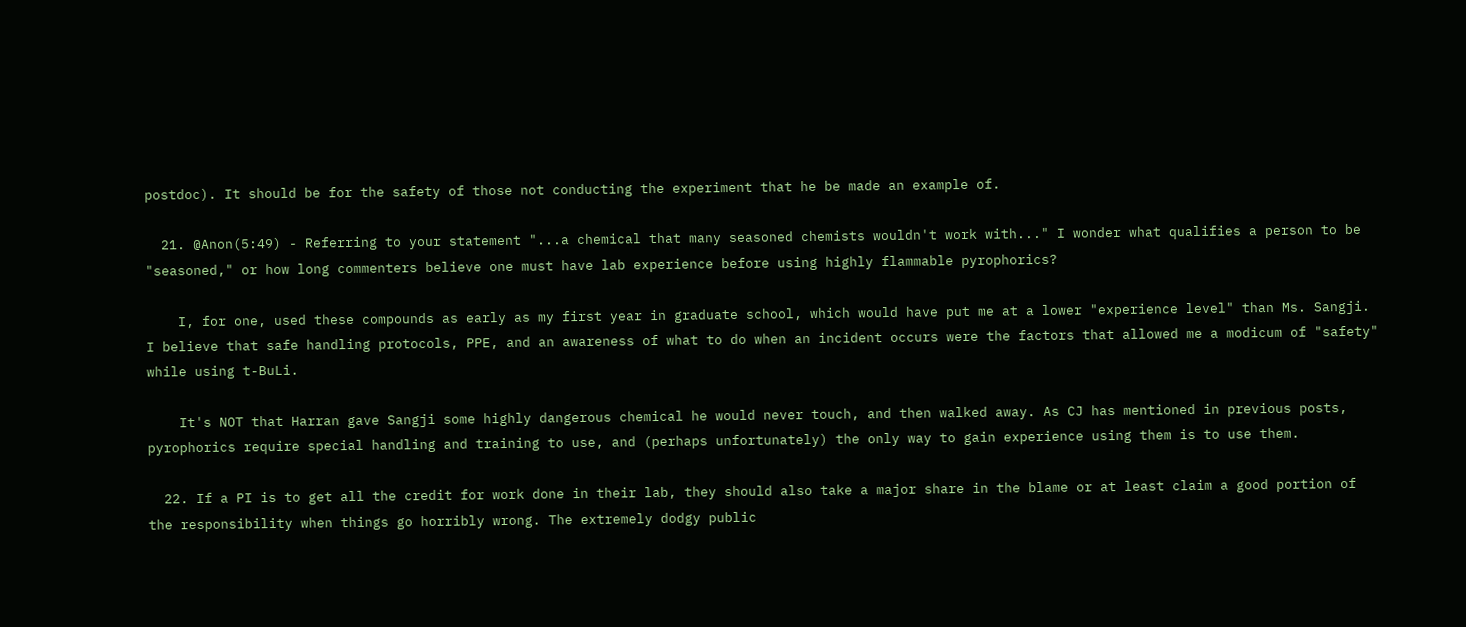postdoc). It should be for the safety of those not conducting the experiment that he be made an example of.

  21. @Anon(5:49) - Referring to your statement "...a chemical that many seasoned chemists wouldn't work with..." I wonder what qualifies a person to be "seasoned," or how long commenters believe one must have lab experience before using highly flammable pyrophorics?

    I, for one, used these compounds as early as my first year in graduate school, which would have put me at a lower "experience level" than Ms. Sangji. I believe that safe handling protocols, PPE, and an awareness of what to do when an incident occurs were the factors that allowed me a modicum of "safety" while using t-BuLi.

    It's NOT that Harran gave Sangji some highly dangerous chemical he would never touch, and then walked away. As CJ has mentioned in previous posts, pyrophorics require special handling and training to use, and (perhaps unfortunately) the only way to gain experience using them is to use them.

  22. If a PI is to get all the credit for work done in their lab, they should also take a major share in the blame or at least claim a good portion of the responsibility when things go horribly wrong. The extremely dodgy public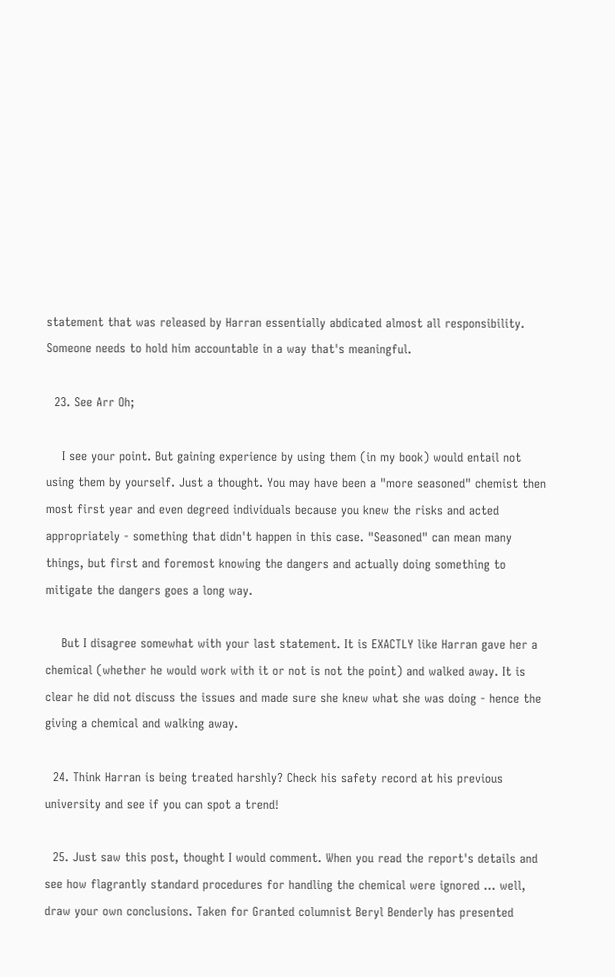statement that was released by Harran essentially abdicated almost all responsibility. Someone needs to hold him accountable in a way that's meaningful.

  23. See Arr Oh;

    I see your point. But gaining experience by using them (in my book) would entail not using them by yourself. Just a thought. You may have been a "more seasoned" chemist then most first year and even degreed individuals because you knew the risks and acted appropriately - something that didn't happen in this case. "Seasoned" can mean many things, but first and foremost knowing the dangers and actually doing something to mitigate the dangers goes a long way.

    But I disagree somewhat with your last statement. It is EXACTLY like Harran gave her a chemical (whether he would work with it or not is not the point) and walked away. It is clear he did not discuss the issues and made sure she knew what she was doing - hence the giving a chemical and walking away.

  24. Think Harran is being treated harshly? Check his safety record at his previous university and see if you can spot a trend!

  25. Just saw this post, thought I would comment. When you read the report's details and see how flagrantly standard procedures for handling the chemical were ignored ... well, draw your own conclusions. Taken for Granted columnist Beryl Benderly has presented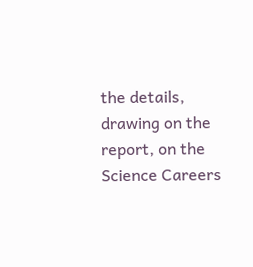the details, drawing on the report, on the Science Careers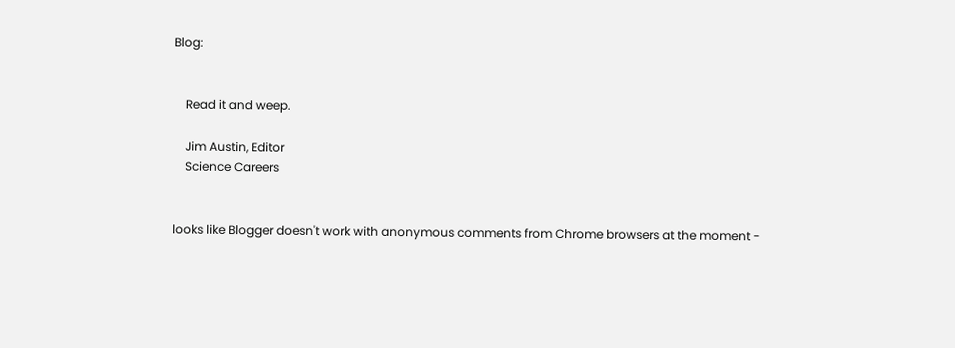Blog:


    Read it and weep.

    Jim Austin, Editor
    Science Careers


looks like Blogger doesn't work with anonymous comments from Chrome browsers at the moment -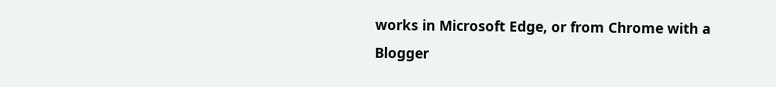works in Microsoft Edge, or from Chrome with a Blogger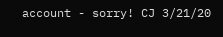account - sorry! CJ 3/21/20